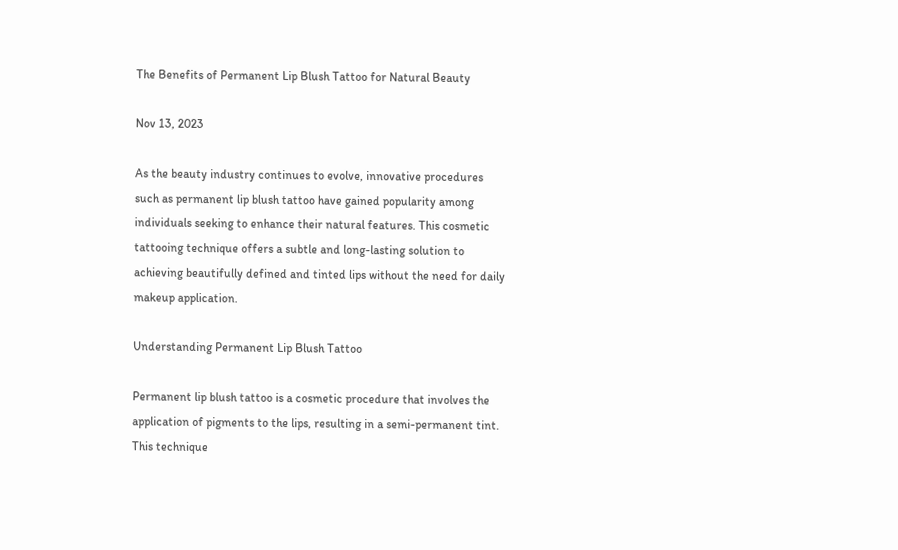The Benefits of Permanent Lip Blush Tattoo for Natural Beauty

Nov 13, 2023

As the beauty industry continues to evolve, innovative procedures such as permanent lip blush tattoo have gained popularity among individuals seeking to enhance their natural features. This cosmetic tattooing technique offers a subtle and long-lasting solution to achieving beautifully defined and tinted lips without the need for daily makeup application.

Understanding Permanent Lip Blush Tattoo

Permanent lip blush tattoo is a cosmetic procedure that involves the application of pigments to the lips, resulting in a semi-permanent tint. This technique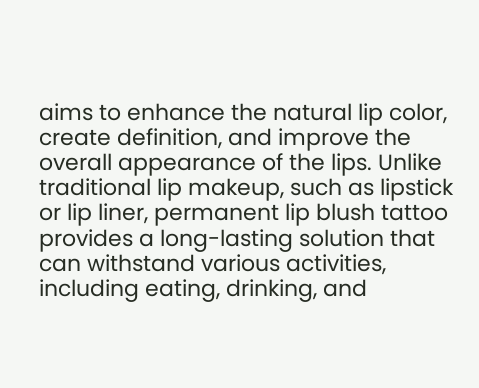aims to enhance the natural lip color, create definition, and improve the overall appearance of the lips. Unlike traditional lip makeup, such as lipstick or lip liner, permanent lip blush tattoo provides a long-lasting solution that can withstand various activities, including eating, drinking, and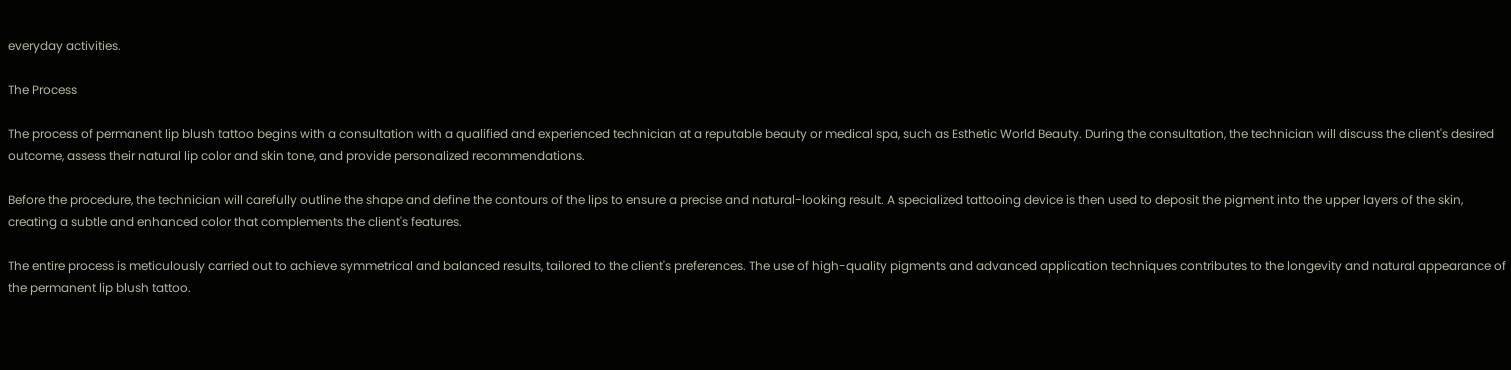everyday activities.

The Process

The process of permanent lip blush tattoo begins with a consultation with a qualified and experienced technician at a reputable beauty or medical spa, such as Esthetic World Beauty. During the consultation, the technician will discuss the client's desired outcome, assess their natural lip color and skin tone, and provide personalized recommendations.

Before the procedure, the technician will carefully outline the shape and define the contours of the lips to ensure a precise and natural-looking result. A specialized tattooing device is then used to deposit the pigment into the upper layers of the skin, creating a subtle and enhanced color that complements the client's features.

The entire process is meticulously carried out to achieve symmetrical and balanced results, tailored to the client's preferences. The use of high-quality pigments and advanced application techniques contributes to the longevity and natural appearance of the permanent lip blush tattoo.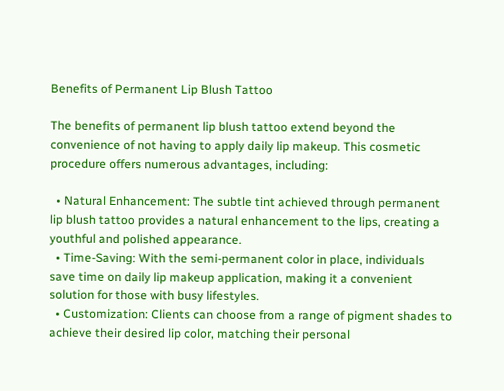Benefits of Permanent Lip Blush Tattoo

The benefits of permanent lip blush tattoo extend beyond the convenience of not having to apply daily lip makeup. This cosmetic procedure offers numerous advantages, including:

  • Natural Enhancement: The subtle tint achieved through permanent lip blush tattoo provides a natural enhancement to the lips, creating a youthful and polished appearance.
  • Time-Saving: With the semi-permanent color in place, individuals save time on daily lip makeup application, making it a convenient solution for those with busy lifestyles.
  • Customization: Clients can choose from a range of pigment shades to achieve their desired lip color, matching their personal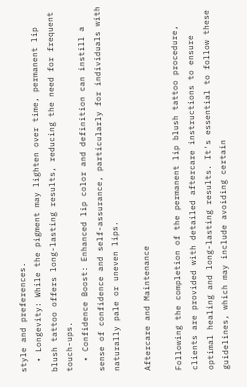style and preferences.
  • Longevity: While the pigment may lighten over time, permanent lip blush tattoo offers long-lasting results, reducing the need for frequent touch-ups.
  • Confidence Boost: Enhanced lip color and definition can instill a sense of confidence and self-assurance, particularly for individuals with naturally pale or uneven lips.

Aftercare and Maintenance

Following the completion of the permanent lip blush tattoo procedure, clients are provided with detailed aftercare instructions to ensure optimal healing and long-lasting results. It's essential to follow these guidelines, which may include avoiding certain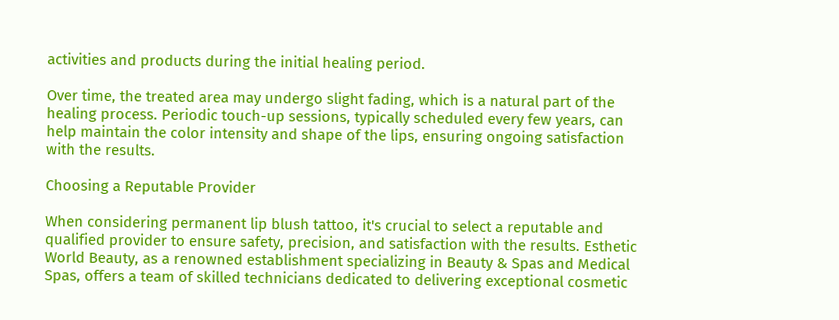activities and products during the initial healing period.

Over time, the treated area may undergo slight fading, which is a natural part of the healing process. Periodic touch-up sessions, typically scheduled every few years, can help maintain the color intensity and shape of the lips, ensuring ongoing satisfaction with the results.

Choosing a Reputable Provider

When considering permanent lip blush tattoo, it's crucial to select a reputable and qualified provider to ensure safety, precision, and satisfaction with the results. Esthetic World Beauty, as a renowned establishment specializing in Beauty & Spas and Medical Spas, offers a team of skilled technicians dedicated to delivering exceptional cosmetic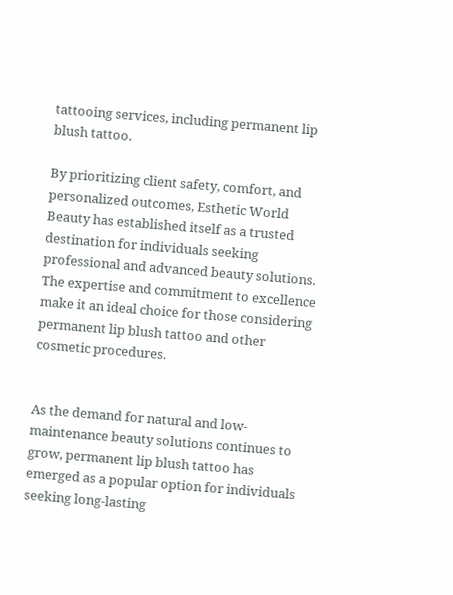tattooing services, including permanent lip blush tattoo.

By prioritizing client safety, comfort, and personalized outcomes, Esthetic World Beauty has established itself as a trusted destination for individuals seeking professional and advanced beauty solutions. The expertise and commitment to excellence make it an ideal choice for those considering permanent lip blush tattoo and other cosmetic procedures.


As the demand for natural and low-maintenance beauty solutions continues to grow, permanent lip blush tattoo has emerged as a popular option for individuals seeking long-lasting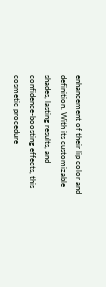enhancement of their lip color and definition. With its customizable shades, lasting results, and confidence-boosting effects, this cosmetic procedure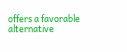offers a favorable alternative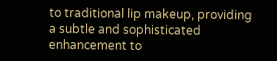to traditional lip makeup, providing a subtle and sophisticated enhancement to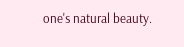one's natural beauty.